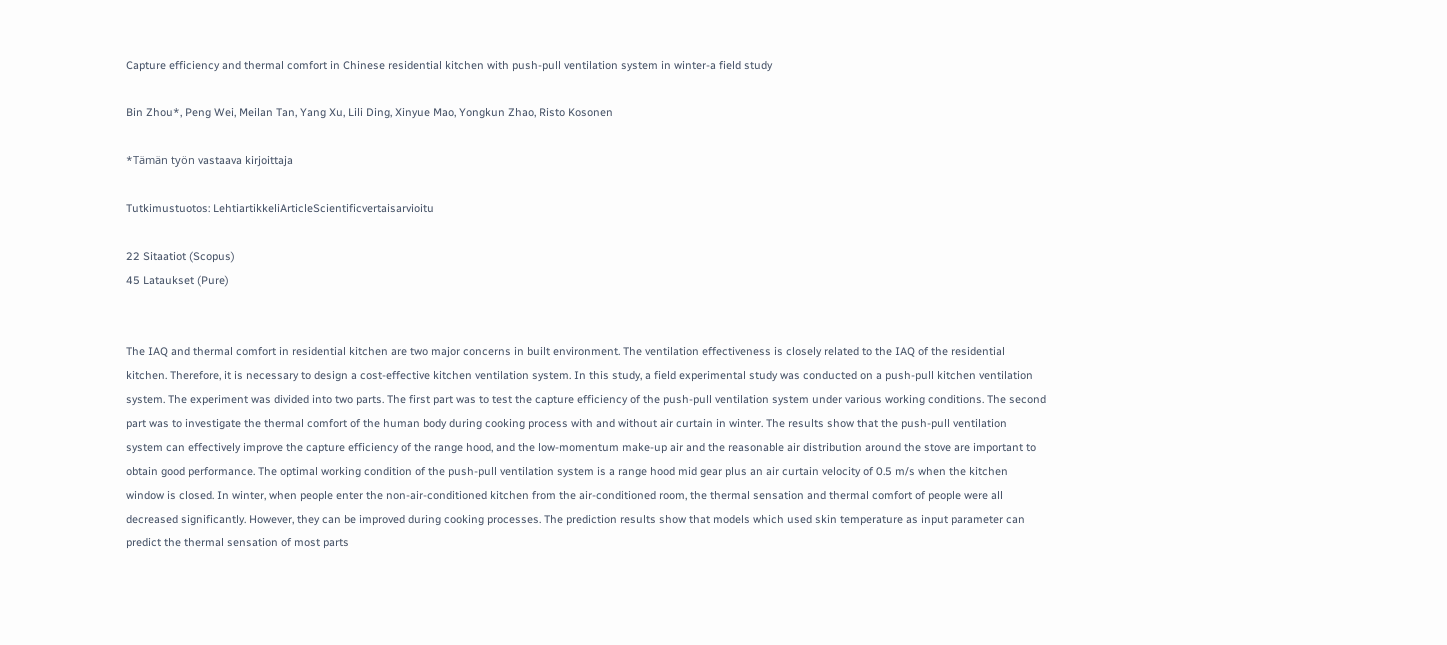Capture efficiency and thermal comfort in Chinese residential kitchen with push-pull ventilation system in winter-a field study

Bin Zhou*, Peng Wei, Meilan Tan, Yang Xu, Lili Ding, Xinyue Mao, Yongkun Zhao, Risto Kosonen

*Tämän työn vastaava kirjoittaja

Tutkimustuotos: LehtiartikkeliArticleScientificvertaisarvioitu

22 Sitaatiot (Scopus)
45 Lataukset (Pure)


The IAQ and thermal comfort in residential kitchen are two major concerns in built environment. The ventilation effectiveness is closely related to the IAQ of the residential kitchen. Therefore, it is necessary to design a cost-effective kitchen ventilation system. In this study, a field experimental study was conducted on a push-pull kitchen ventilation system. The experiment was divided into two parts. The first part was to test the capture efficiency of the push-pull ventilation system under various working conditions. The second part was to investigate the thermal comfort of the human body during cooking process with and without air curtain in winter. The results show that the push-pull ventilation system can effectively improve the capture efficiency of the range hood, and the low-momentum make-up air and the reasonable air distribution around the stove are important to obtain good performance. The optimal working condition of the push-pull ventilation system is a range hood mid gear plus an air curtain velocity of 0.5 m/s when the kitchen window is closed. In winter, when people enter the non-air-conditioned kitchen from the air-conditioned room, the thermal sensation and thermal comfort of people were all decreased significantly. However, they can be improved during cooking processes. The prediction results show that models which used skin temperature as input parameter can predict the thermal sensation of most parts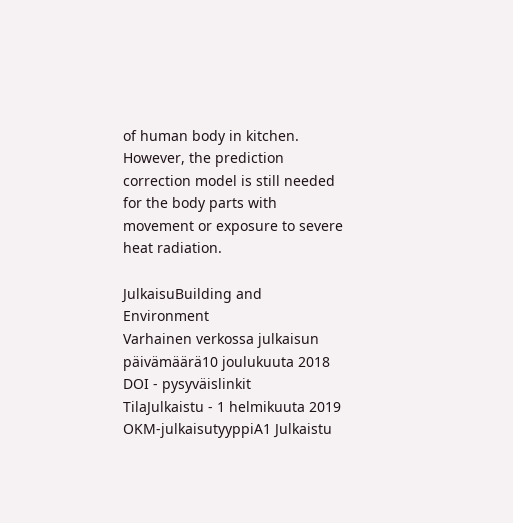of human body in kitchen. However, the prediction correction model is still needed for the body parts with movement or exposure to severe heat radiation.

JulkaisuBuilding and Environment
Varhainen verkossa julkaisun päivämäärä10 joulukuuta 2018
DOI - pysyväislinkit
TilaJulkaistu - 1 helmikuuta 2019
OKM-julkaisutyyppiA1 Julkaistu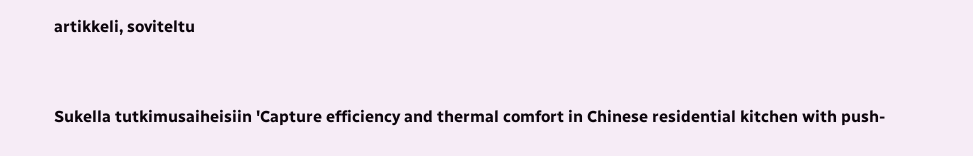artikkeli, soviteltu


Sukella tutkimusaiheisiin 'Capture efficiency and thermal comfort in Chinese residential kitchen with push-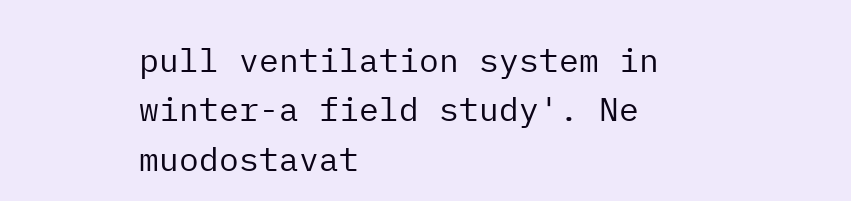pull ventilation system in winter-a field study'. Ne muodostavat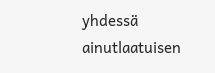yhdessä ainutlaatuisen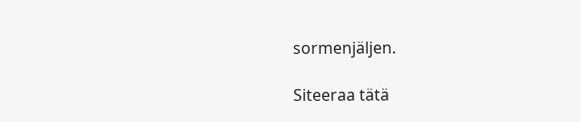sormenjäljen.

Siteeraa tätä